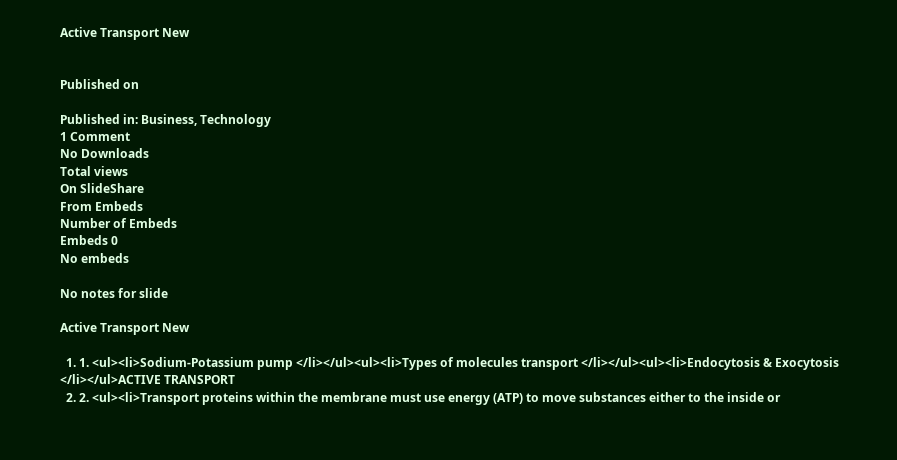Active Transport New


Published on

Published in: Business, Technology
1 Comment
No Downloads
Total views
On SlideShare
From Embeds
Number of Embeds
Embeds 0
No embeds

No notes for slide

Active Transport New

  1. 1. <ul><li>Sodium-Potassium pump </li></ul><ul><li>Types of molecules transport </li></ul><ul><li>Endocytosis & Exocytosis </li></ul>ACTIVE TRANSPORT
  2. 2. <ul><li>Transport proteins within the membrane must use energy (ATP) to move substances either to the inside or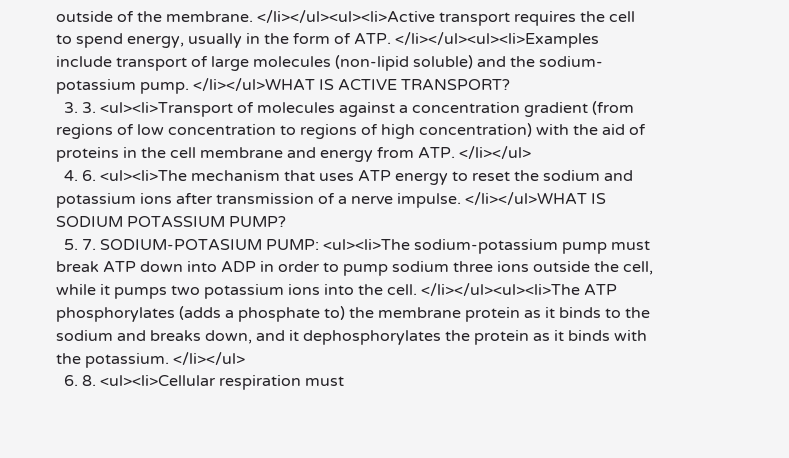outside of the membrane. </li></ul><ul><li>Active transport requires the cell to spend energy, usually in the form of ATP. </li></ul><ul><li>Examples include transport of large molecules (non-lipid soluble) and the sodium-potassium pump. </li></ul>WHAT IS ACTIVE TRANSPORT?
  3. 3. <ul><li>Transport of molecules against a concentration gradient (from regions of low concentration to regions of high concentration) with the aid of proteins in the cell membrane and energy from ATP. </li></ul>
  4. 6. <ul><li>The mechanism that uses ATP energy to reset the sodium and potassium ions after transmission of a nerve impulse. </li></ul>WHAT IS SODIUM POTASSIUM PUMP?
  5. 7. SODIUM-POTASIUM PUMP: <ul><li>The sodium-potassium pump must break ATP down into ADP in order to pump sodium three ions outside the cell, while it pumps two potassium ions into the cell. </li></ul><ul><li>The ATP phosphorylates (adds a phosphate to) the membrane protein as it binds to the sodium and breaks down, and it dephosphorylates the protein as it binds with the potassium. </li></ul>
  6. 8. <ul><li>Cellular respiration must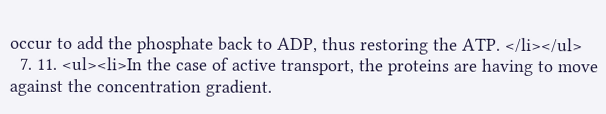occur to add the phosphate back to ADP, thus restoring the ATP. </li></ul>
  7. 11. <ul><li>In the case of active transport, the proteins are having to move against the concentration gradient.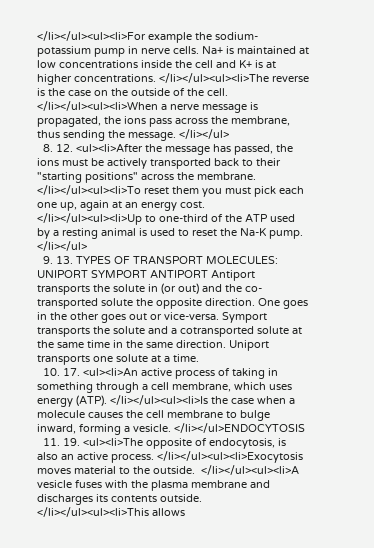</li></ul><ul><li>For example the sodium-potassium pump in nerve cells. Na+ is maintained at low concentrations inside the cell and K+ is at higher concentrations. </li></ul><ul><li>The reverse is the case on the outside of the cell. </li></ul><ul><li>When a nerve message is propagated, the ions pass across the membrane, thus sending the message. </li></ul>
  8. 12. <ul><li>After the message has passed, the ions must be actively transported back to their "starting positions" across the membrane. </li></ul><ul><li>To reset them you must pick each one up, again at an energy cost. </li></ul><ul><li>Up to one-third of the ATP used by a resting animal is used to reset the Na-K pump. </li></ul>
  9. 13. TYPES OF TRANSPORT MOLECULES: UNIPORT SYMPORT ANTIPORT Antiport transports the solute in (or out) and the co-transported solute the opposite direction. One goes in the other goes out or vice-versa. Symport transports the solute and a cotransported solute at the same time in the same direction. Uniport transports one solute at a time.
  10. 17. <ul><li>An active process of taking in something through a cell membrane, which uses energy (ATP). </li></ul><ul><li>Is the case when a molecule causes the cell membrane to bulge inward, forming a vesicle. </li></ul>ENDOCYTOSIS
  11. 19. <ul><li>The opposite of endocytosis, is also an active process. </li></ul><ul><li>Exocytosis moves material to the outside.  </li></ul><ul><li>A vesicle fuses with the plasma membrane and discharges its contents outside.  </li></ul><ul><li>This allows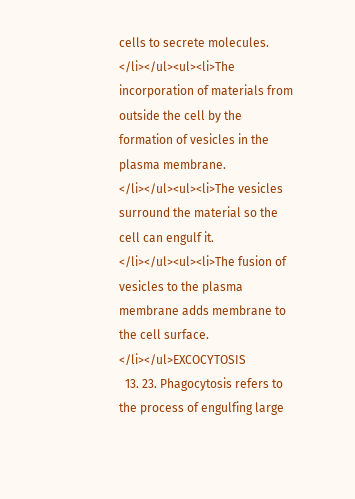cells to secrete molecules. </li></ul><ul><li>The incorporation of materials from outside the cell by the formation of vesicles in the plasma membrane. </li></ul><ul><li>The vesicles surround the material so the cell can engulf it. </li></ul><ul><li>The fusion of vesicles to the plasma membrane adds membrane to the cell surface. </li></ul>EXCOCYTOSIS
  13. 23. Phagocytosis refers to the process of engulfing large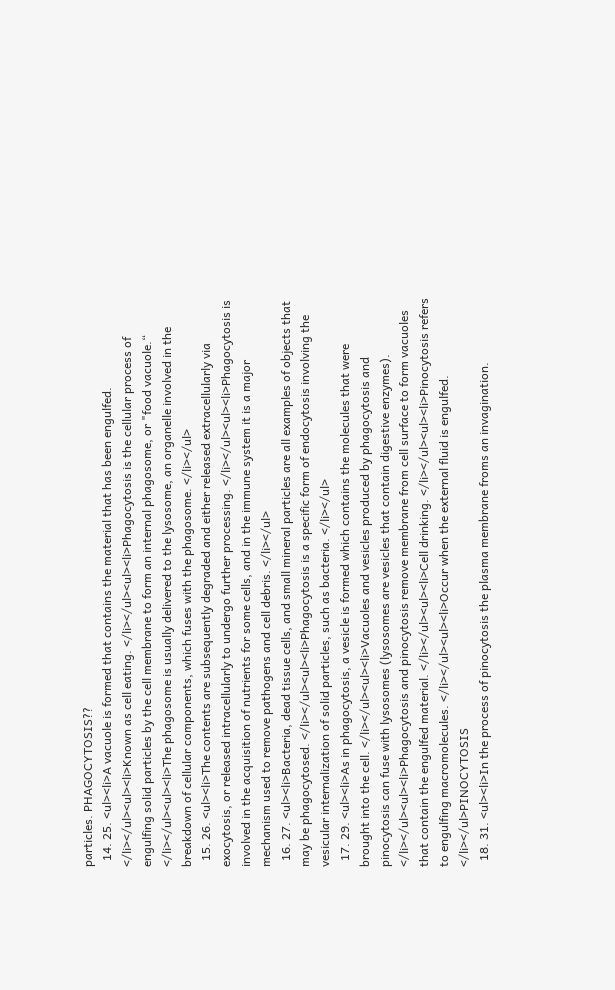particles. PHAGOCYTOSIS??
  14. 25. <ul><li>A vacuole is formed that contains the material that has been engulfed. </li></ul><ul><li>Known as cell eating. </li></ul><ul><li>Phagocytosis is the cellular process of engulfing solid particles by the cell membrane to form an internal phagosome, or "food vacuole.“ </li></ul><ul><li>The phagosome is usually delivered to the lysosome, an organelle involved in the breakdown of cellular components, which fuses with the phagosome. </li></ul>
  15. 26. <ul><li>The contents are subsequently degraded and either released extracellularly via exocytosis, or released intracellularly to undergo further processing. </li></ul><ul><li>Phagocytosis is involved in the acquisition of nutrients for some cells, and in the immune system it is a major mechanism used to remove pathogens and cell debris. </li></ul>
  16. 27. <ul><li>Bacteria, dead tissue cells, and small mineral particles are all examples of objects that may be phagocytosed. </li></ul><ul><li>Phagocytosis is a specific form of endocytosis involving the vesicular internalization of solid particles, such as bacteria. </li></ul>
  17. 29. <ul><li>As in phagocytosis, a vesicle is formed which contains the molecules that were brought into the cell. </li></ul><ul><li>Vacuoles and vesicles produced by phagocytosis and pinocytosis can fuse with lysosomes (lysosomes are vesicles that contain digestive enzymes). </li></ul><ul><li>Phagocytosis and pinocytosis remove membrane from cell surface to form vacuoles that contain the engulfed material. </li></ul><ul><li>Cell drinking. </li></ul><ul><li>Pinocytosis refers to engulfing macromolecules. </li></ul><ul><li>Occur when the external fluid is engulfed. </li></ul>PINOCYTOSIS
  18. 31. <ul><li>In the process of pinocytosis the plasma membrane froms an invagination.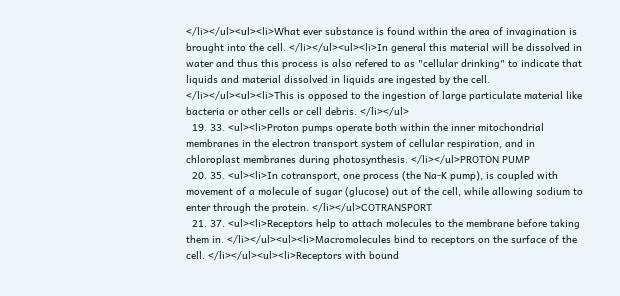</li></ul><ul><li>What ever substance is found within the area of invagination is brought into the cell. </li></ul><ul><li>In general this material will be dissolved in water and thus this process is also refered to as "cellular drinking" to indicate that liquids and material dissolved in liquids are ingested by the cell. </li></ul><ul><li>This is opposed to the ingestion of large particulate material like bacteria or other cells or cell debris. </li></ul>
  19. 33. <ul><li>Proton pumps operate both within the inner mitochondrial membranes in the electron transport system of cellular respiration, and in chloroplast membranes during photosynthesis. </li></ul>PROTON PUMP
  20. 35. <ul><li>In cotransport, one process (the Na-K pump), is coupled with movement of a molecule of sugar (glucose) out of the cell, while allowing sodium to enter through the protein. </li></ul>COTRANSPORT
  21. 37. <ul><li>Receptors help to attach molecules to the membrane before taking them in. </li></ul><ul><li>Macromolecules bind to receptors on the surface of the cell. </li></ul><ul><li>Receptors with bound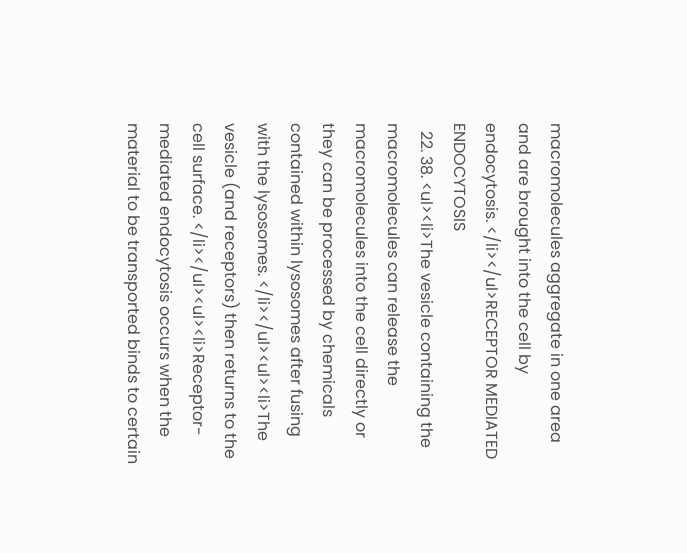macromolecules aggregate in one area and are brought into the cell by endocytosis. </li></ul>RECEPTOR MEDIATED ENDOCYTOSIS
  22. 38. <ul><li>The vesicle containing the macromolecules can release the macromolecules into the cell directly or they can be processed by chemicals contained within lysosomes after fusing with the lysosomes. </li></ul><ul><li>The vesicle (and receptors) then returns to the cell surface. </li></ul><ul><li>Receptor-mediated endocytosis occurs when the material to be transported binds to certain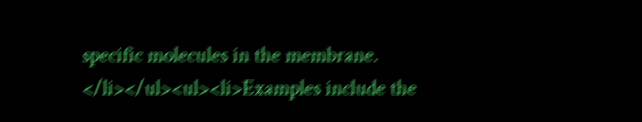specific molecules in the membrane. </li></ul><ul><li>Examples include the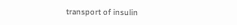transport of insulin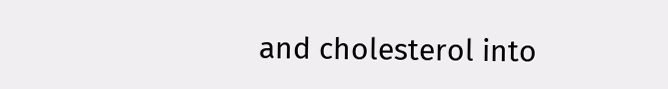and cholesterol into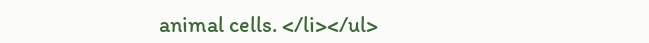animal cells. </li></ul>